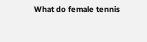What do female tennis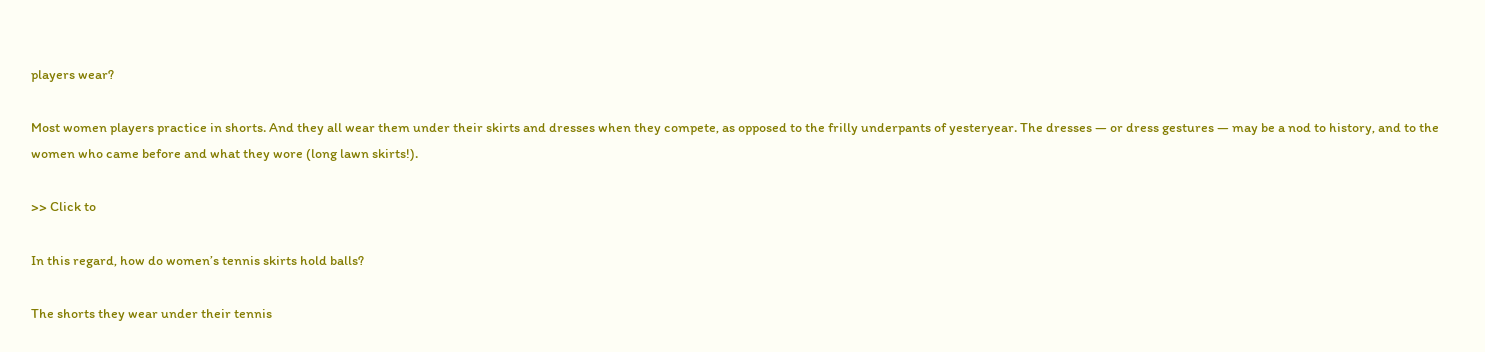players wear?

Most women players practice in shorts. And they all wear them under their skirts and dresses when they compete, as opposed to the frilly underpants of yesteryear. The dresses — or dress gestures — may be a nod to history, and to the women who came before and what they wore (long lawn skirts!).

>> Click to

In this regard, how do women’s tennis skirts hold balls?

The shorts they wear under their tennis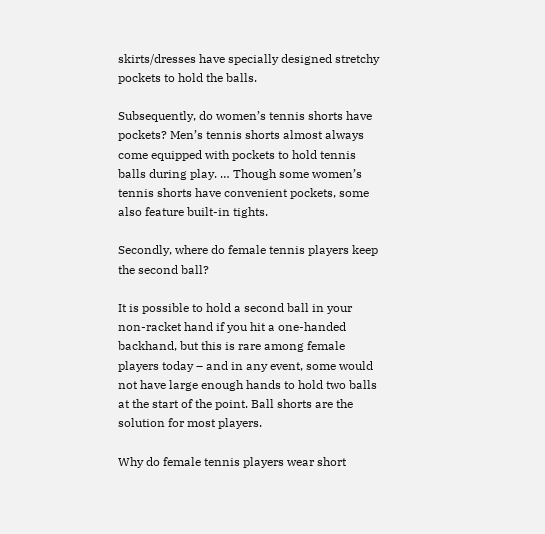skirts/dresses have specially designed stretchy pockets to hold the balls.

Subsequently, do women’s tennis shorts have pockets? Men’s tennis shorts almost always come equipped with pockets to hold tennis balls during play. … Though some women’s tennis shorts have convenient pockets, some also feature built-in tights.

Secondly, where do female tennis players keep the second ball?

It is possible to hold a second ball in your non-racket hand if you hit a one-handed backhand, but this is rare among female players today – and in any event, some would not have large enough hands to hold two balls at the start of the point. Ball shorts are the solution for most players.

Why do female tennis players wear short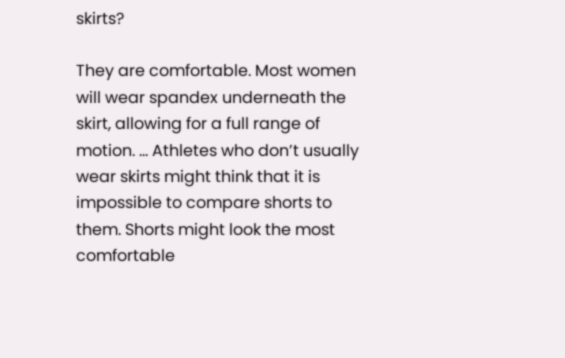skirts?

They are comfortable. Most women will wear spandex underneath the skirt, allowing for a full range of motion. … Athletes who don’t usually wear skirts might think that it is impossible to compare shorts to them. Shorts might look the most comfortable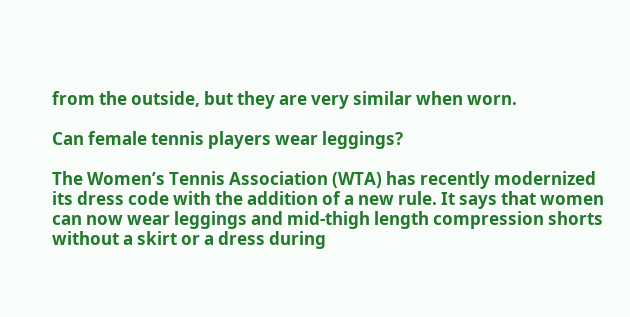from the outside, but they are very similar when worn.

Can female tennis players wear leggings?

The Women’s Tennis Association (WTA) has recently modernized its dress code with the addition of a new rule. It says that women can now wear leggings and mid-thigh length compression shorts without a skirt or a dress during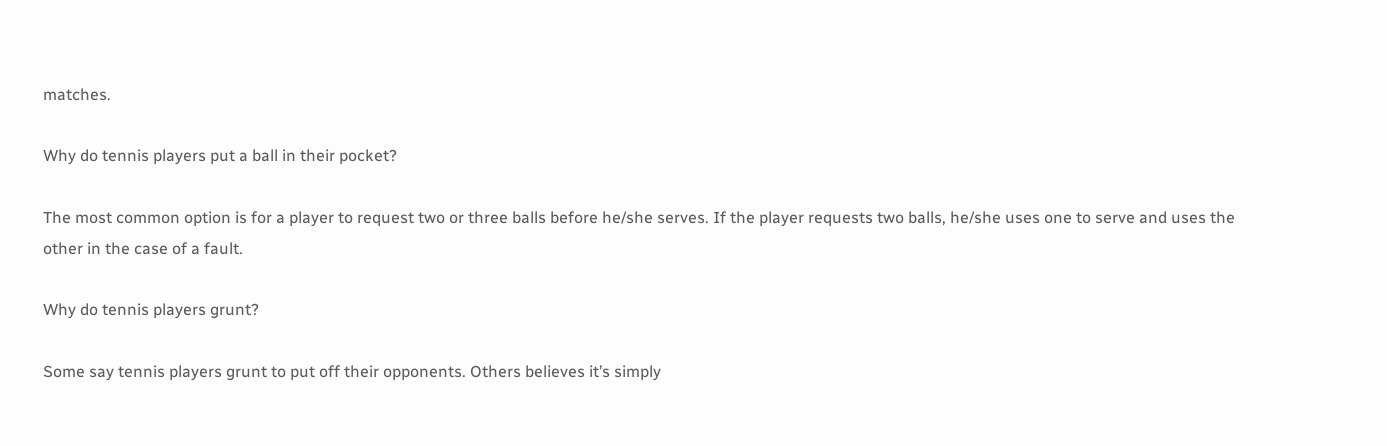matches.

Why do tennis players put a ball in their pocket?

The most common option is for a player to request two or three balls before he/she serves. If the player requests two balls, he/she uses one to serve and uses the other in the case of a fault.

Why do tennis players grunt?

Some say tennis players grunt to put off their opponents. Others believes it’s simply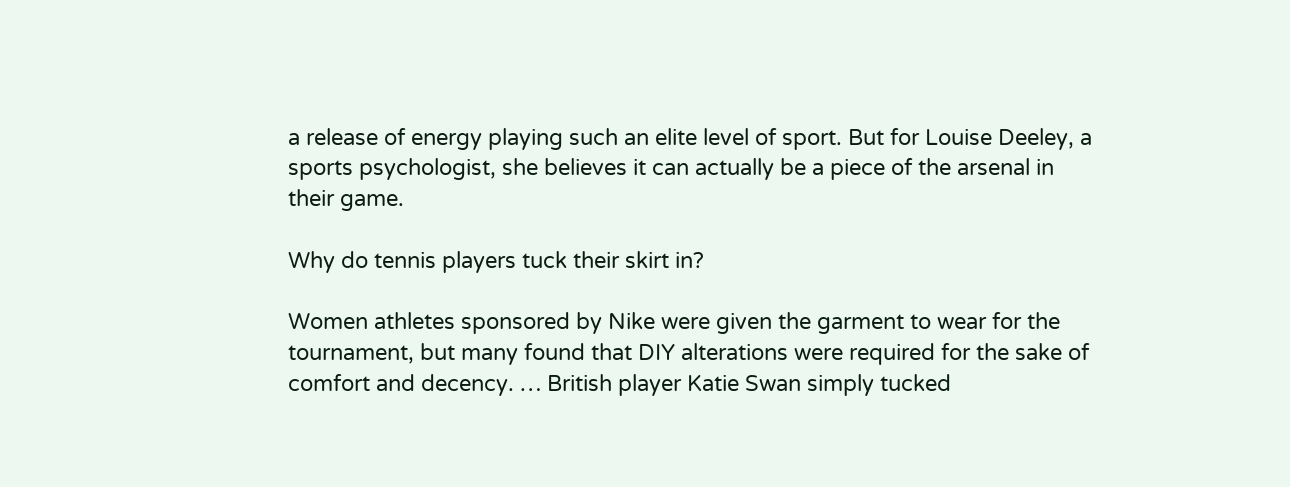a release of energy playing such an elite level of sport. But for Louise Deeley, a sports psychologist, she believes it can actually be a piece of the arsenal in their game.

Why do tennis players tuck their skirt in?

Women athletes sponsored by Nike were given the garment to wear for the tournament, but many found that DIY alterations were required for the sake of comfort and decency. … British player Katie Swan simply tucked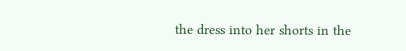the dress into her shorts in the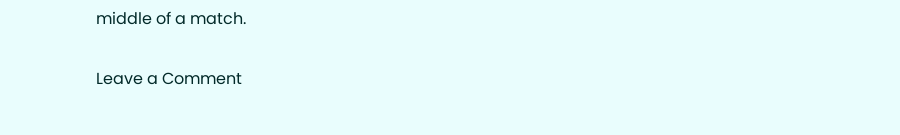middle of a match.

Leave a Comment